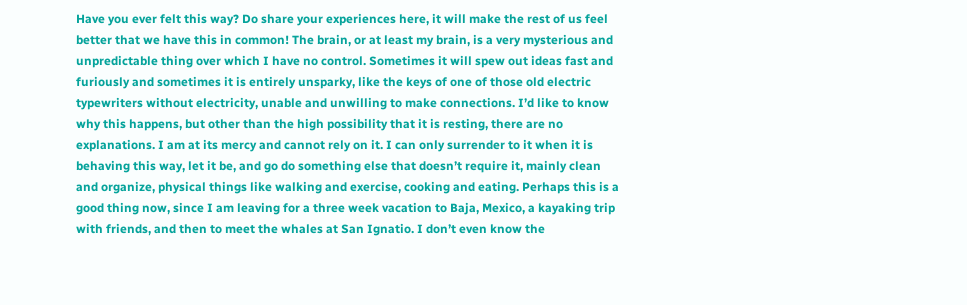Have you ever felt this way? Do share your experiences here, it will make the rest of us feel better that we have this in common! The brain, or at least my brain, is a very mysterious and unpredictable thing over which I have no control. Sometimes it will spew out ideas fast and furiously and sometimes it is entirely unsparky, like the keys of one of those old electric typewriters without electricity, unable and unwilling to make connections. I’d like to know why this happens, but other than the high possibility that it is resting, there are no explanations. I am at its mercy and cannot rely on it. I can only surrender to it when it is behaving this way, let it be, and go do something else that doesn’t require it, mainly clean and organize, physical things like walking and exercise, cooking and eating. Perhaps this is a good thing now, since I am leaving for a three week vacation to Baja, Mexico, a kayaking trip with friends, and then to meet the whales at San Ignatio. I don’t even know the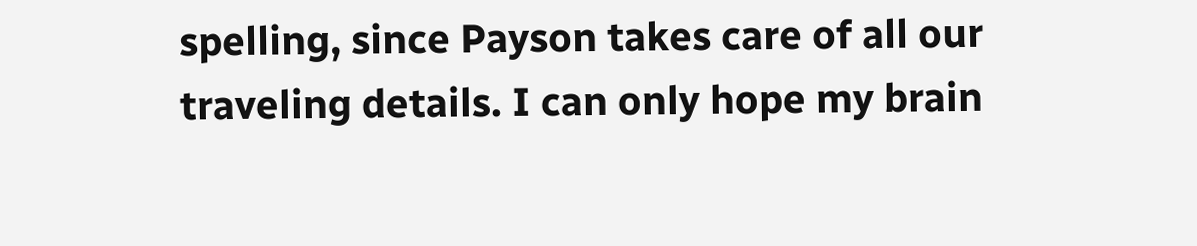spelling, since Payson takes care of all our traveling details. I can only hope my brain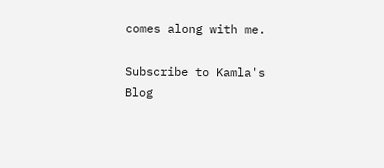comes along with me.

Subscribe to Kamla's Blog